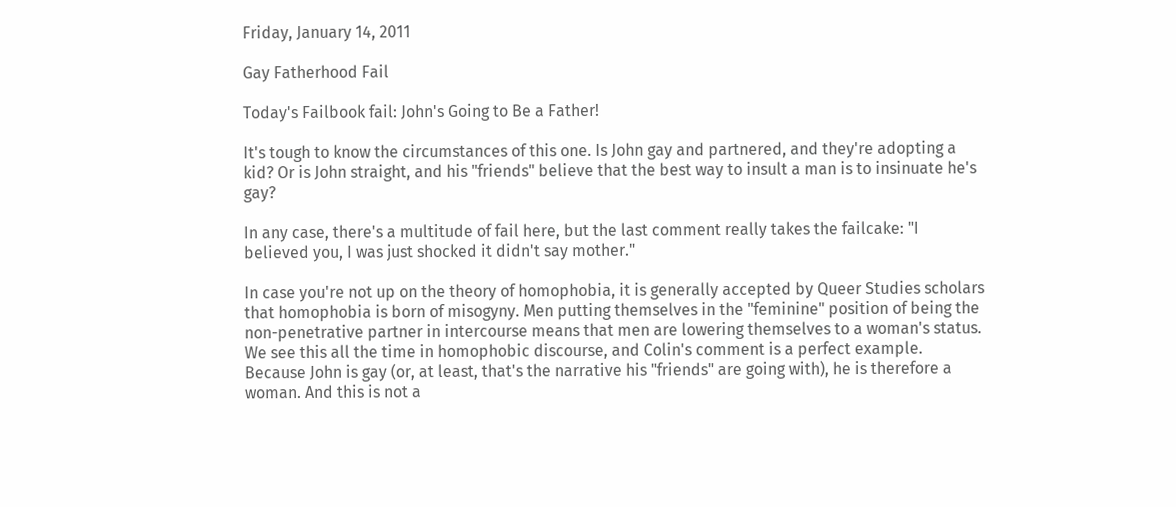Friday, January 14, 2011

Gay Fatherhood Fail

Today's Failbook fail: John's Going to Be a Father!

It's tough to know the circumstances of this one. Is John gay and partnered, and they're adopting a kid? Or is John straight, and his "friends" believe that the best way to insult a man is to insinuate he's gay?

In any case, there's a multitude of fail here, but the last comment really takes the failcake: "I believed you, I was just shocked it didn't say mother."

In case you're not up on the theory of homophobia, it is generally accepted by Queer Studies scholars that homophobia is born of misogyny. Men putting themselves in the "feminine" position of being the non-penetrative partner in intercourse means that men are lowering themselves to a woman's status. We see this all the time in homophobic discourse, and Colin's comment is a perfect example. Because John is gay (or, at least, that's the narrative his "friends" are going with), he is therefore a woman. And this is not a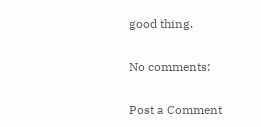good thing.

No comments:

Post a Comment